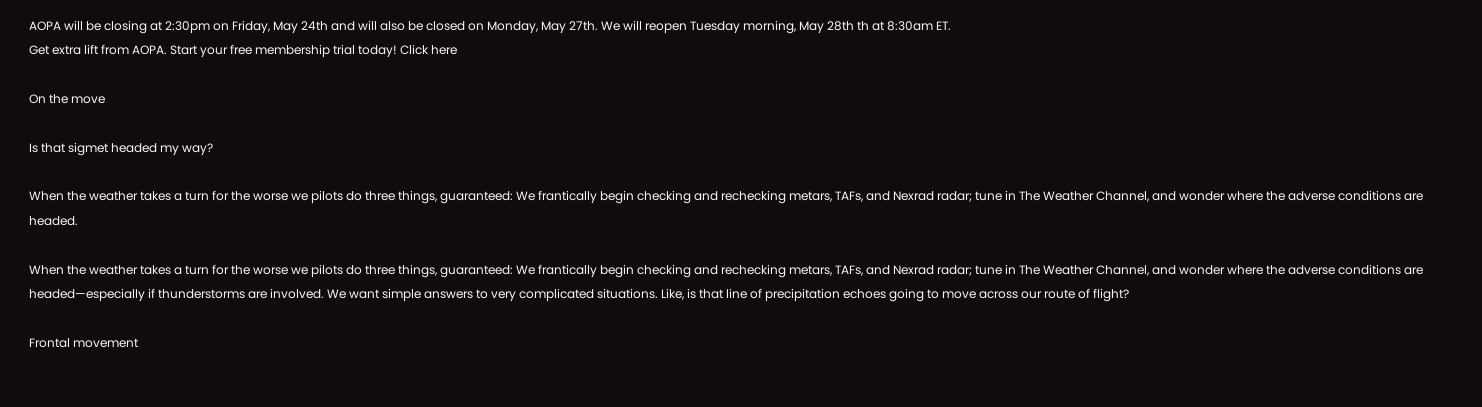AOPA will be closing at 2:30pm on Friday, May 24th and will also be closed on Monday, May 27th. We will reopen Tuesday morning, May 28th th at 8:30am ET.
Get extra lift from AOPA. Start your free membership trial today! Click here

On the move

Is that sigmet headed my way?

When the weather takes a turn for the worse we pilots do three things, guaranteed: We frantically begin checking and rechecking metars, TAFs, and Nexrad radar; tune in The Weather Channel, and wonder where the adverse conditions are headed.

When the weather takes a turn for the worse we pilots do three things, guaranteed: We frantically begin checking and rechecking metars, TAFs, and Nexrad radar; tune in The Weather Channel, and wonder where the adverse conditions are headed—especially if thunderstorms are involved. We want simple answers to very complicated situations. Like, is that line of precipitation echoes going to move across our route of flight?

Frontal movement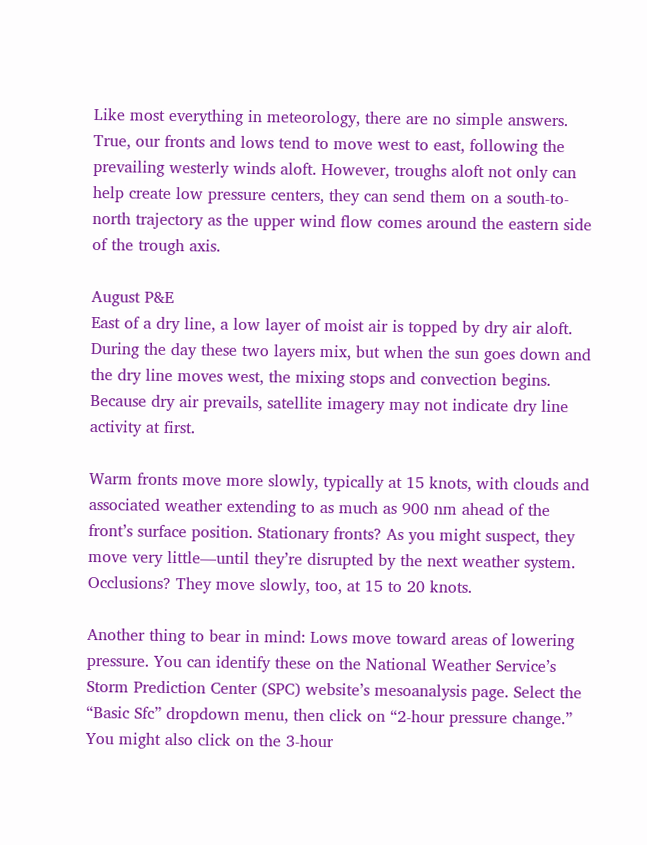Like most everything in meteorology, there are no simple answers. True, our fronts and lows tend to move west to east, following the prevailing westerly winds aloft. However, troughs aloft not only can help create low pressure centers, they can send them on a south-to-north trajectory as the upper wind flow comes around the eastern side of the trough axis.

August P&E
East of a dry line, a low layer of moist air is topped by dry air aloft. During the day these two layers mix, but when the sun goes down and the dry line moves west, the mixing stops and convection begins. Because dry air prevails, satellite imagery may not indicate dry line activity at first.

Warm fronts move more slowly, typically at 15 knots, with clouds and associated weather extending to as much as 900 nm ahead of the front’s surface position. Stationary fronts? As you might suspect, they move very little—until they’re disrupted by the next weather system. Occlusions? They move slowly, too, at 15 to 20 knots.

Another thing to bear in mind: Lows move toward areas of lowering pressure. You can identify these on the National Weather Service’s Storm Prediction Center (SPC) website’s mesoanalysis page. Select the “Basic Sfc” dropdown menu, then click on “2-hour pressure change.” You might also click on the 3-hour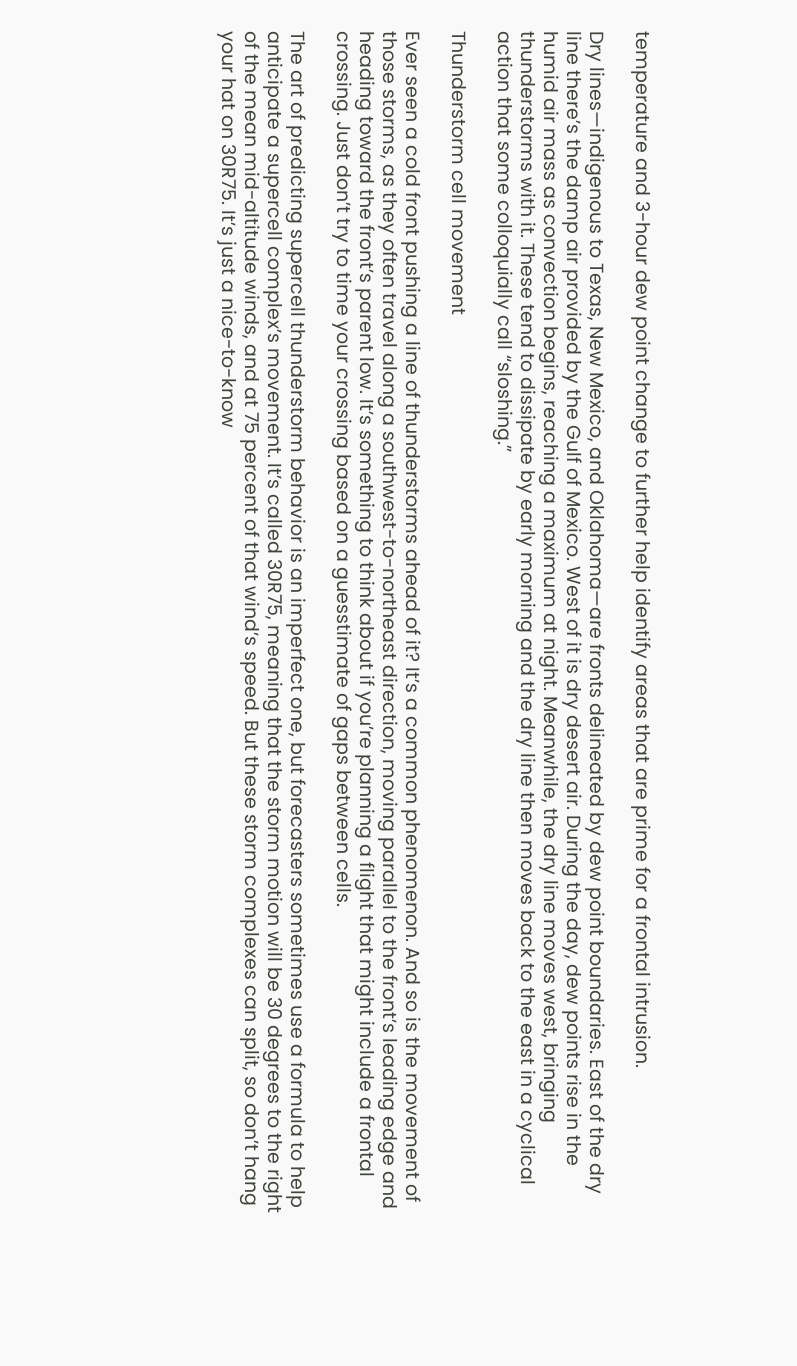temperature and 3-hour dew point change to further help identify areas that are prime for a frontal intrusion.

Dry lines—indigenous to Texas, New Mexico, and Oklahoma—are fronts delineated by dew point boundaries. East of the dry line there’s the damp air provided by the Gulf of Mexico. West of it is dry desert air. During the day, dew points rise in the humid air mass as convection begins, reaching a maximum at night. Meanwhile, the dry line moves west, bringing thunderstorms with it. These tend to dissipate by early morning and the dry line then moves back to the east in a cyclical action that some colloquially call “sloshing.”

Thunderstorm cell movement

Ever seen a cold front pushing a line of thunderstorms ahead of it? It’s a common phenomenon. And so is the movement of those storms, as they often travel along a southwest-to-northeast direction, moving parallel to the front’s leading edge and heading toward the front’s parent low. It’s something to think about if you’re planning a flight that might include a frontal crossing. Just don’t try to time your crossing based on a guesstimate of gaps between cells.

The art of predicting supercell thunderstorm behavior is an imperfect one, but forecasters sometimes use a formula to help anticipate a supercell complex’s movement. It’s called 30R75, meaning that the storm motion will be 30 degrees to the right of the mean mid-altitude winds, and at 75 percent of that wind’s speed. But these storm complexes can split, so don’t hang your hat on 30R75. It’s just a nice-to-know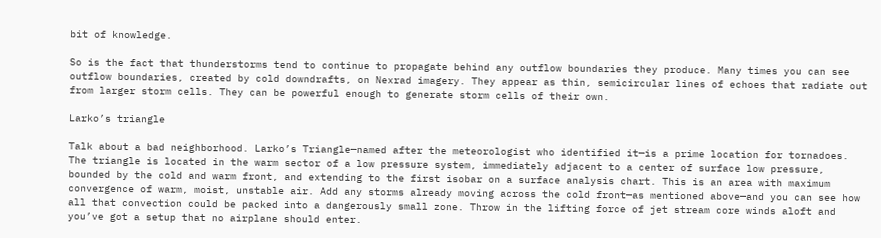bit of knowledge.

So is the fact that thunderstorms tend to continue to propagate behind any outflow boundaries they produce. Many times you can see outflow boundaries, created by cold downdrafts, on Nexrad imagery. They appear as thin, semicircular lines of echoes that radiate out from larger storm cells. They can be powerful enough to generate storm cells of their own.

Larko’s triangle

Talk about a bad neighborhood. Larko’s Triangle—named after the meteorologist who identified it—is a prime location for tornadoes. The triangle is located in the warm sector of a low pressure system, immediately adjacent to a center of surface low pressure, bounded by the cold and warm front, and extending to the first isobar on a surface analysis chart. This is an area with maximum convergence of warm, moist, unstable air. Add any storms already moving across the cold front—as mentioned above—and you can see how all that convection could be packed into a dangerously small zone. Throw in the lifting force of jet stream core winds aloft and you’ve got a setup that no airplane should enter.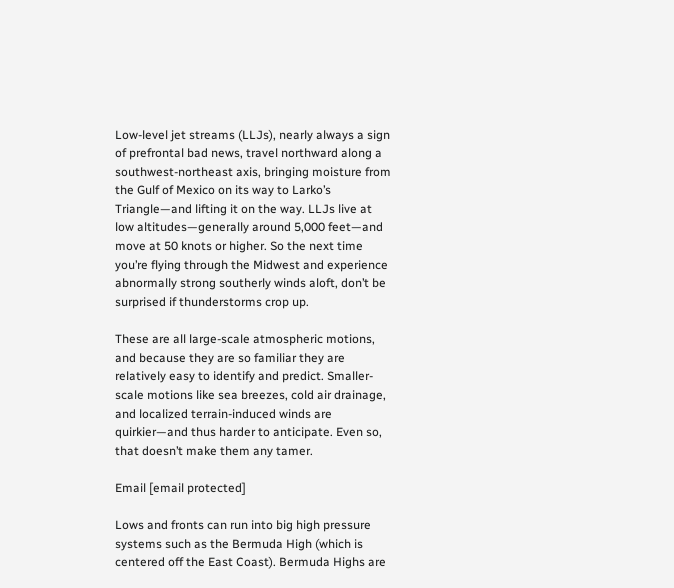Low-level jet streams (LLJs), nearly always a sign of prefrontal bad news, travel northward along a southwest-northeast axis, bringing moisture from the Gulf of Mexico on its way to Larko’s Triangle—and lifting it on the way. LLJs live at low altitudes—generally around 5,000 feet—and move at 50 knots or higher. So the next time you’re flying through the Midwest and experience abnormally strong southerly winds aloft, don’t be surprised if thunderstorms crop up.

These are all large-scale atmospheric motions, and because they are so familiar they are relatively easy to identify and predict. Smaller-scale motions like sea breezes, cold air drainage, and localized terrain-induced winds are quirkier—and thus harder to anticipate. Even so, that doesn’t make them any tamer.

Email [email protected]

Lows and fronts can run into big high pressure systems such as the Bermuda High (which is centered off the East Coast). Bermuda Highs are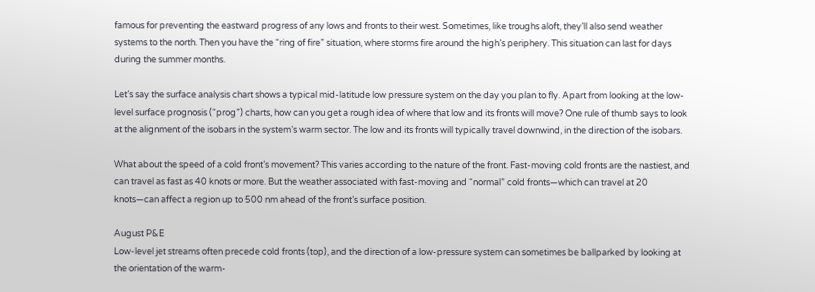famous for preventing the eastward progress of any lows and fronts to their west. Sometimes, like troughs aloft, they’ll also send weather systems to the north. Then you have the “ring of fire” situation, where storms fire around the high’s periphery. This situation can last for days during the summer months.

Let’s say the surface analysis chart shows a typical mid-latitude low pressure system on the day you plan to fly. Apart from looking at the low-level surface prognosis (“prog”) charts, how can you get a rough idea of where that low and its fronts will move? One rule of thumb says to look at the alignment of the isobars in the system’s warm sector. The low and its fronts will typically travel downwind, in the direction of the isobars.

What about the speed of a cold front’s movement? This varies according to the nature of the front. Fast-moving cold fronts are the nastiest, and can travel as fast as 40 knots or more. But the weather associated with fast-moving and “normal” cold fronts—which can travel at 20 knots—can affect a region up to 500 nm ahead of the front’s surface position.

August P&E
Low-level jet streams often precede cold fronts (top), and the direction of a low-pressure system can sometimes be ballparked by looking at the orientation of the warm-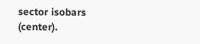sector isobars (center).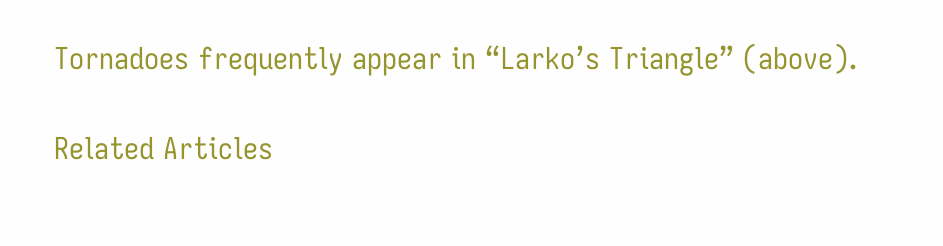Tornadoes frequently appear in “Larko’s Triangle” (above).

Related Articles